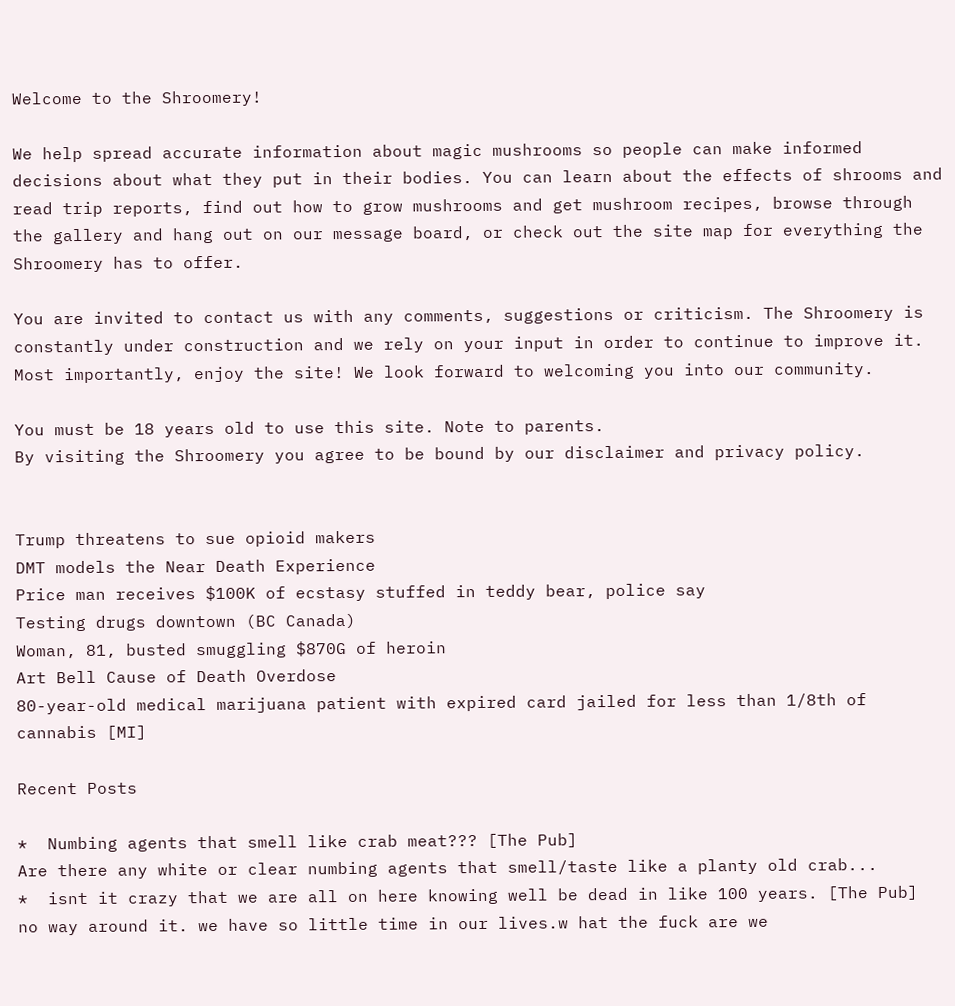Welcome to the Shroomery!

We help spread accurate information about magic mushrooms so people can make informed decisions about what they put in their bodies. You can learn about the effects of shrooms and read trip reports, find out how to grow mushrooms and get mushroom recipes, browse through the gallery and hang out on our message board, or check out the site map for everything the Shroomery has to offer.

You are invited to contact us with any comments, suggestions or criticism. The Shroomery is constantly under construction and we rely on your input in order to continue to improve it. Most importantly, enjoy the site! We look forward to welcoming you into our community.

You must be 18 years old to use this site. Note to parents.
By visiting the Shroomery you agree to be bound by our disclaimer and privacy policy.


Trump threatens to sue opioid makers
DMT models the Near Death Experience
Price man receives $100K of ecstasy stuffed in teddy bear, police say
Testing drugs downtown (BC Canada)
Woman, 81, busted smuggling $870G of heroin
Art Bell Cause of Death Overdose
80-year-old medical marijuana patient with expired card jailed for less than 1/8th of cannabis [MI]

Recent Posts

*  Numbing agents that smell like crab meat??? [The Pub]
Are there any white or clear numbing agents that smell/taste like a planty old crab...
*  isnt it crazy that we are all on here knowing well be dead in like 100 years. [The Pub]
no way around it. we have so little time in our lives.w hat the fuck are we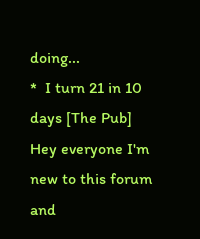doing...
*  I turn 21 in 10 days [The Pub]
Hey everyone I'm new to this forum and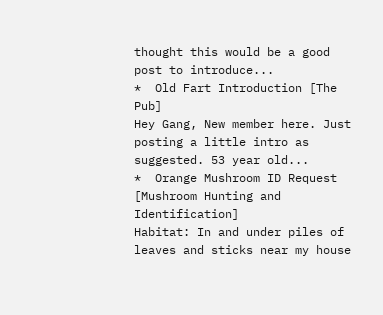thought this would be a good post to introduce...
*  Old Fart Introduction [The Pub]
Hey Gang, New member here. Just posting a little intro as suggested. 53 year old...
*  Orange Mushroom ID Request [Mushroom Hunting and Identification]
Habitat: In and under piles of leaves and sticks near my house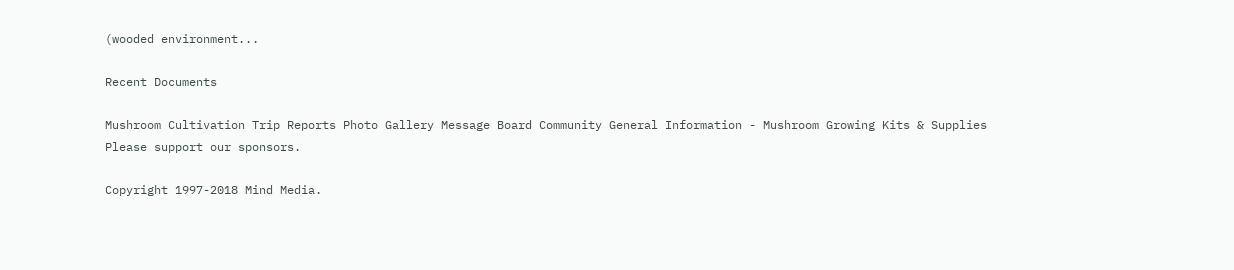(wooded environment...

Recent Documents

Mushroom Cultivation Trip Reports Photo Gallery Message Board Community General Information - Mushroom Growing Kits & Supplies
Please support our sponsors.

Copyright 1997-2018 Mind Media.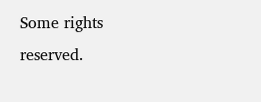Some rights reserved.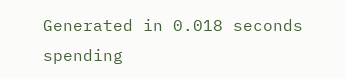Generated in 0.018 seconds spending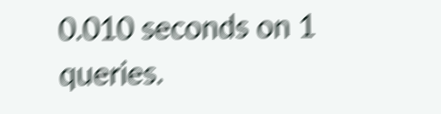0.010 seconds on 1 queries.